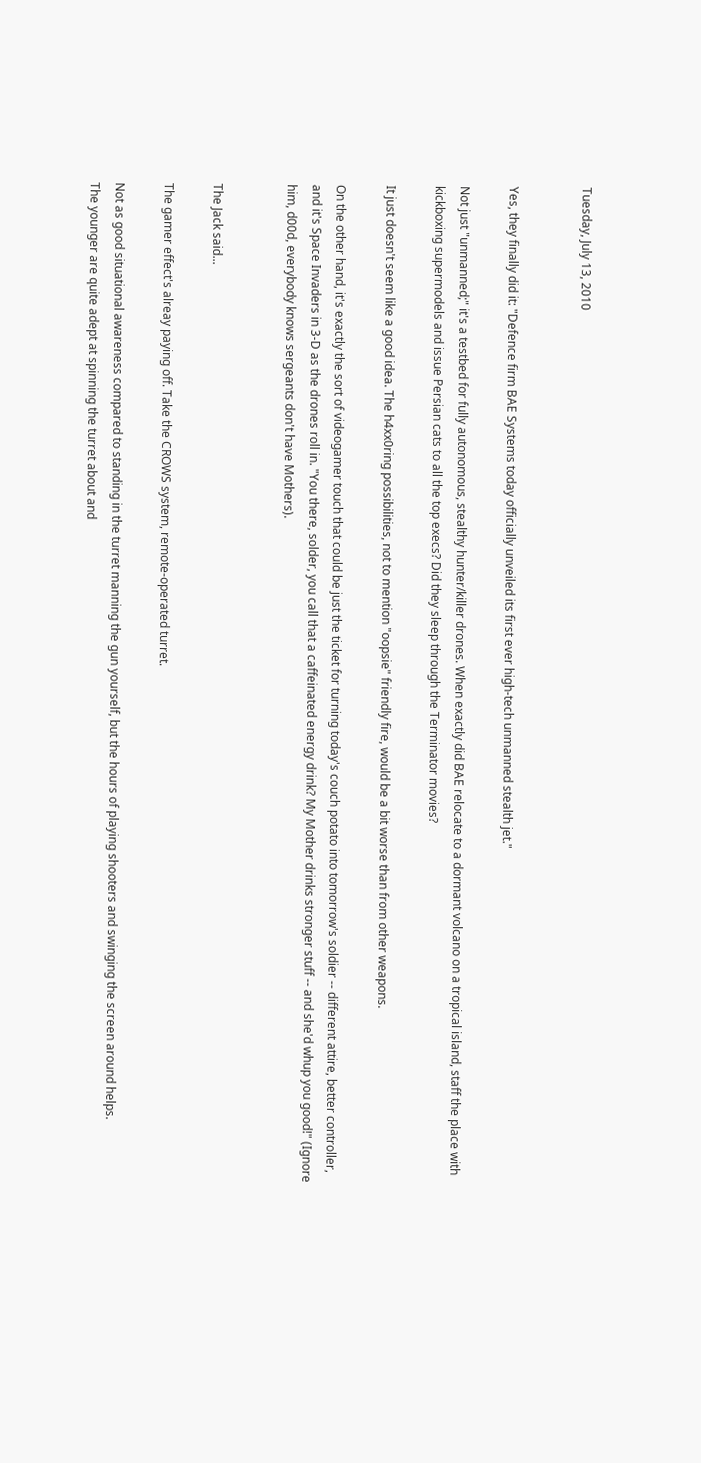Tuesday, July 13, 2010


Yes, they finally did it: "Defence firm BAE Systems today officially unveiled its first ever high-tech unmanned stealth jet."

Not just "unmanned;" it's a testbed for fully autonomous, stealthy hunter/killer drones. When exactly did BAE relocate to a dormant volcano on a tropical island, staff the place with kickboxing supermodels and issue Persian cats to all the top execs? Did they sleep through the Terminator movies?

It just doesn't seem like a good idea. The h4xx0ring possibilities, not to mention "oopsie" friendly fire, would be a bit worse than from other weapons.

On the other hand, it's exactly the sort of videogamer touch that could be just the ticket for turning today's couch potato into tomorrow's soldier -- different attire, better controller, and it's Space Invaders in 3-D as the drones roll in. "You there, solder, you call that a caffeinated energy drink? My Mother drinks stronger stuff -- and she'd whup you good!" (Ignore him, d00d, everybody knows sergeants don't have Mothers).


The Jack said...

The gamer effect's alreay paying off. Take the CROWS system, remote-operated turret.

Not as good situational awareness compared to standing in the turret manning the gun yourself, but the hours of playing shooters and swinging the screen around helps.
The younger are quite adept at spinning the turret about and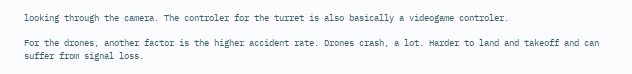looking through the camera. The controler for the turret is also basically a videogame controler.

For the drones, another factor is the higher accident rate. Drones crash, a lot. Harder to land and takeoff and can suffer from signal loss.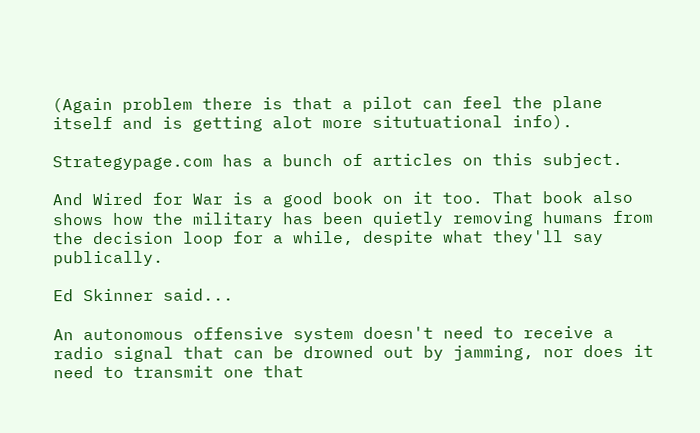(Again problem there is that a pilot can feel the plane itself and is getting alot more situtuational info).

Strategypage.com has a bunch of articles on this subject.

And Wired for War is a good book on it too. That book also shows how the military has been quietly removing humans from the decision loop for a while, despite what they'll say publically.

Ed Skinner said...

An autonomous offensive system doesn't need to receive a radio signal that can be drowned out by jamming, nor does it need to transmit one that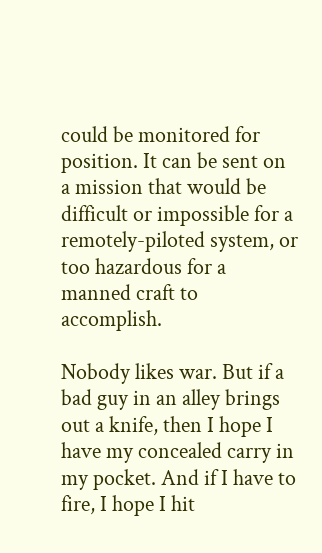could be monitored for position. It can be sent on a mission that would be difficult or impossible for a remotely-piloted system, or too hazardous for a manned craft to accomplish.

Nobody likes war. But if a bad guy in an alley brings out a knife, then I hope I have my concealed carry in my pocket. And if I have to fire, I hope I hit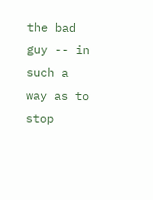the bad guy -- in such a way as to stop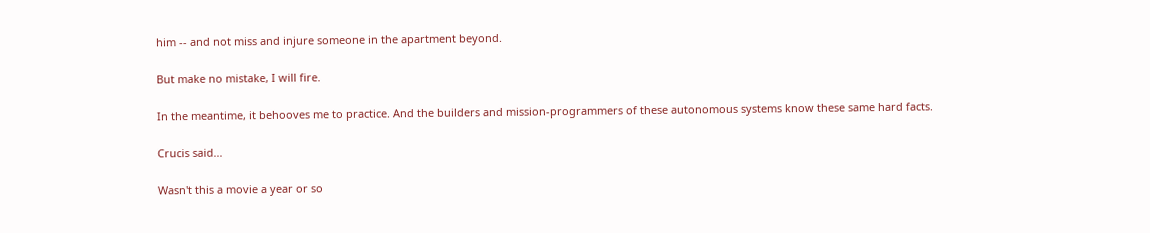him -- and not miss and injure someone in the apartment beyond.

But make no mistake, I will fire.

In the meantime, it behooves me to practice. And the builders and mission-programmers of these autonomous systems know these same hard facts.

Crucis said...

Wasn't this a movie a year or so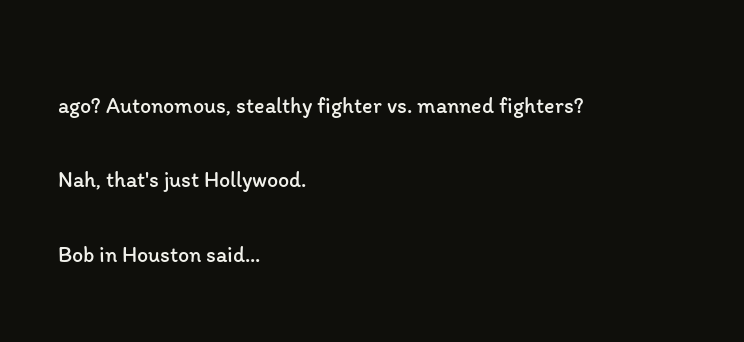ago? Autonomous, stealthy fighter vs. manned fighters?

Nah, that's just Hollywood.

Bob in Houston said...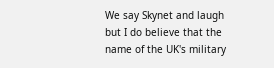We say Skynet and laugh but I do believe that the name of the UK's military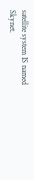satellite system IS named Skynet.